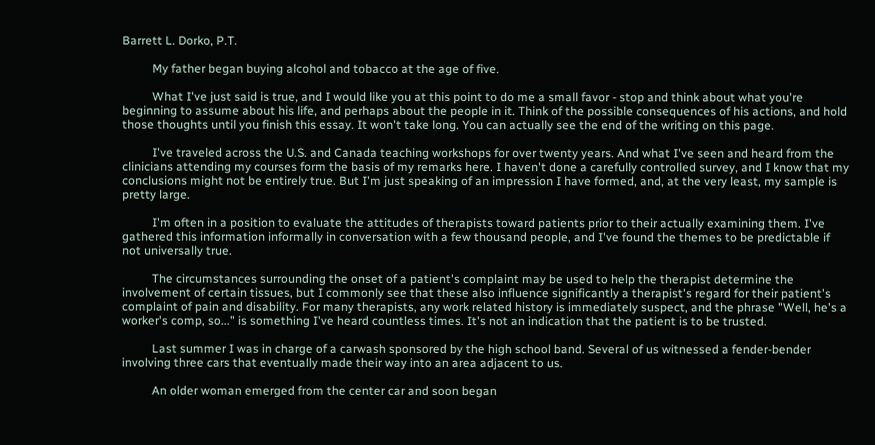Barrett L. Dorko, P.T.

          My father began buying alcohol and tobacco at the age of five.

          What I've just said is true, and I would like you at this point to do me a small favor - stop and think about what you're beginning to assume about his life, and perhaps about the people in it. Think of the possible consequences of his actions, and hold those thoughts until you finish this essay. It won't take long. You can actually see the end of the writing on this page.

          I've traveled across the U.S. and Canada teaching workshops for over twenty years. And what I've seen and heard from the clinicians attending my courses form the basis of my remarks here. I haven't done a carefully controlled survey, and I know that my conclusions might not be entirely true. But I'm just speaking of an impression I have formed, and, at the very least, my sample is pretty large.

          I'm often in a position to evaluate the attitudes of therapists toward patients prior to their actually examining them. I've gathered this information informally in conversation with a few thousand people, and I've found the themes to be predictable if not universally true.

          The circumstances surrounding the onset of a patient's complaint may be used to help the therapist determine the involvement of certain tissues, but I commonly see that these also influence significantly a therapist's regard for their patient's complaint of pain and disability. For many therapists, any work related history is immediately suspect, and the phrase "Well, he's a worker's comp, so..." is something I've heard countless times. It's not an indication that the patient is to be trusted.

          Last summer I was in charge of a carwash sponsored by the high school band. Several of us witnessed a fender-bender involving three cars that eventually made their way into an area adjacent to us.

          An older woman emerged from the center car and soon began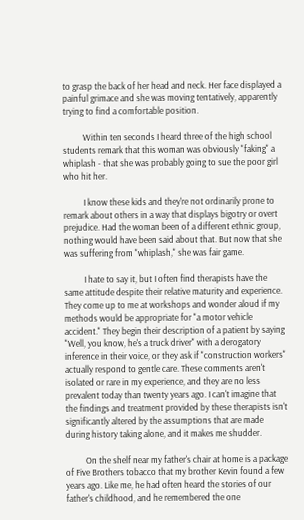to grasp the back of her head and neck. Her face displayed a painful grimace and she was moving tentatively, apparently trying to find a comfortable position.

          Within ten seconds I heard three of the high school students remark that this woman was obviously "faking" a whiplash - that she was probably going to sue the poor girl who hit her.

          I know these kids and they're not ordinarily prone to remark about others in a way that displays bigotry or overt prejudice. Had the woman been of a different ethnic group, nothing would have been said about that. But now that she was suffering from "whiplash," she was fair game.

          I hate to say it, but I often find therapists have the same attitude despite their relative maturity and experience. They come up to me at workshops and wonder aloud if my methods would be appropriate for "a motor vehicle accident." They begin their description of a patient by saying "Well, you know, he's a truck driver" with a derogatory inference in their voice, or they ask if "construction workers" actually respond to gentle care. These comments aren't isolated or rare in my experience, and they are no less prevalent today than twenty years ago. I can't imagine that the findings and treatment provided by these therapists isn't significantly altered by the assumptions that are made during history taking alone, and it makes me shudder.

          On the shelf near my father's chair at home is a package of Five Brothers tobacco that my brother Kevin found a few years ago. Like me, he had often heard the stories of our father's childhood, and he remembered the one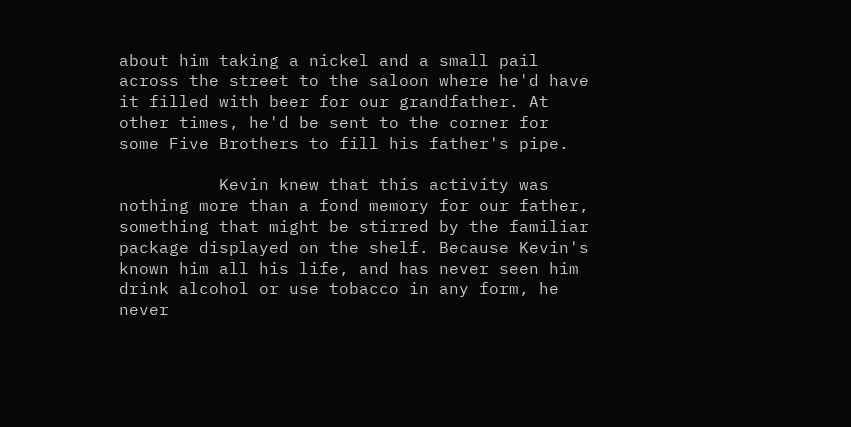about him taking a nickel and a small pail across the street to the saloon where he'd have it filled with beer for our grandfather. At other times, he'd be sent to the corner for some Five Brothers to fill his father's pipe.

          Kevin knew that this activity was nothing more than a fond memory for our father, something that might be stirred by the familiar package displayed on the shelf. Because Kevin's known him all his life, and has never seen him drink alcohol or use tobacco in any form, he never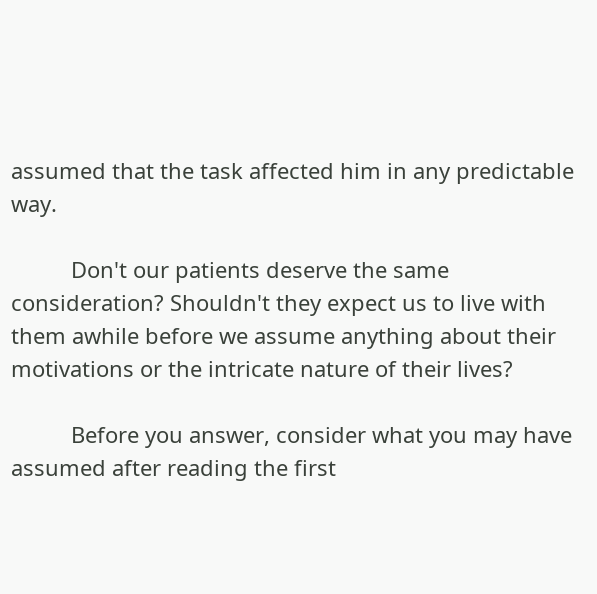assumed that the task affected him in any predictable way.

          Don't our patients deserve the same consideration? Shouldn't they expect us to live with them awhile before we assume anything about their motivations or the intricate nature of their lives?

          Before you answer, consider what you may have assumed after reading the first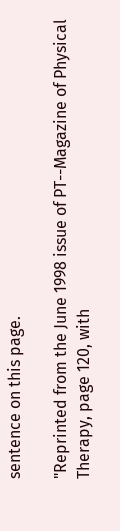sentence on this page.

"Reprinted from the June 1998 issue of PT--Magazine of Physical Therapy, page 120, with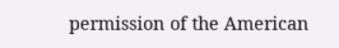permission of the American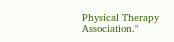Physical Therapy Association."